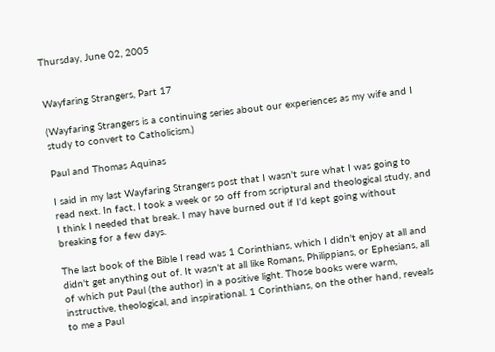Thursday, June 02, 2005


Wayfaring Strangers, Part 17

(Wayfaring Strangers is a continuing series about our experiences as my wife and I study to convert to Catholicism.)

Paul and Thomas Aquinas

I said in my last Wayfaring Strangers post that I wasn't sure what I was going to read next. In fact, I took a week or so off from scriptural and theological study, and I think I needed that break. I may have burned out if I'd kept going without breaking for a few days.

The last book of the Bible I read was 1 Corinthians, which I didn't enjoy at all and didn't get anything out of. It wasn't at all like Romans, Philippians, or Ephesians, all of which put Paul (the author) in a positive light. Those books were warm, instructive, theological, and inspirational. 1 Corinthians, on the other hand, reveals to me a Paul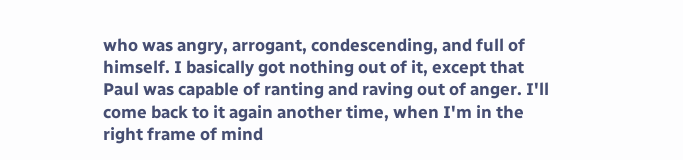who was angry, arrogant, condescending, and full of himself. I basically got nothing out of it, except that Paul was capable of ranting and raving out of anger. I'll come back to it again another time, when I'm in the right frame of mind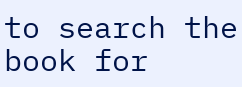to search the book for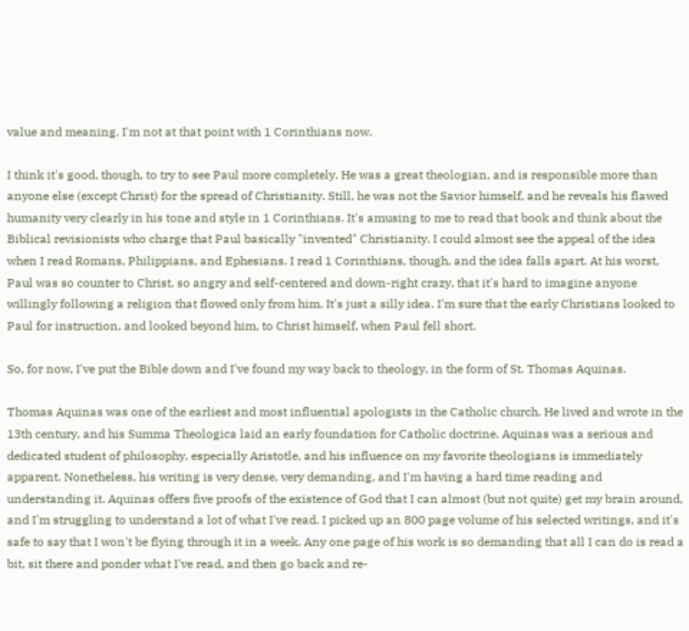value and meaning. I'm not at that point with 1 Corinthians now.

I think it's good, though, to try to see Paul more completely. He was a great theologian, and is responsible more than anyone else (except Christ) for the spread of Christianity. Still, he was not the Savior himself, and he reveals his flawed humanity very clearly in his tone and style in 1 Corinthians. It's amusing to me to read that book and think about the Biblical revisionists who charge that Paul basically "invented" Christianity. I could almost see the appeal of the idea when I read Romans, Philippians, and Ephesians. I read 1 Corinthians, though, and the idea falls apart. At his worst, Paul was so counter to Christ, so angry and self-centered and down-right crazy, that it's hard to imagine anyone willingly following a religion that flowed only from him. It's just a silly idea. I'm sure that the early Christians looked to Paul for instruction, and looked beyond him, to Christ himself, when Paul fell short.

So, for now, I've put the Bible down and I've found my way back to theology, in the form of St. Thomas Aquinas.

Thomas Aquinas was one of the earliest and most influential apologists in the Catholic church. He lived and wrote in the 13th century, and his Summa Theologica laid an early foundation for Catholic doctrine. Aquinas was a serious and dedicated student of philosophy, especially Aristotle, and his influence on my favorite theologians is immediately apparent. Nonetheless, his writing is very dense, very demanding, and I'm having a hard time reading and understanding it. Aquinas offers five proofs of the existence of God that I can almost (but not quite) get my brain around, and I'm struggling to understand a lot of what I've read. I picked up an 800 page volume of his selected writings, and it's safe to say that I won't be flying through it in a week. Any one page of his work is so demanding that all I can do is read a bit, sit there and ponder what I've read, and then go back and re-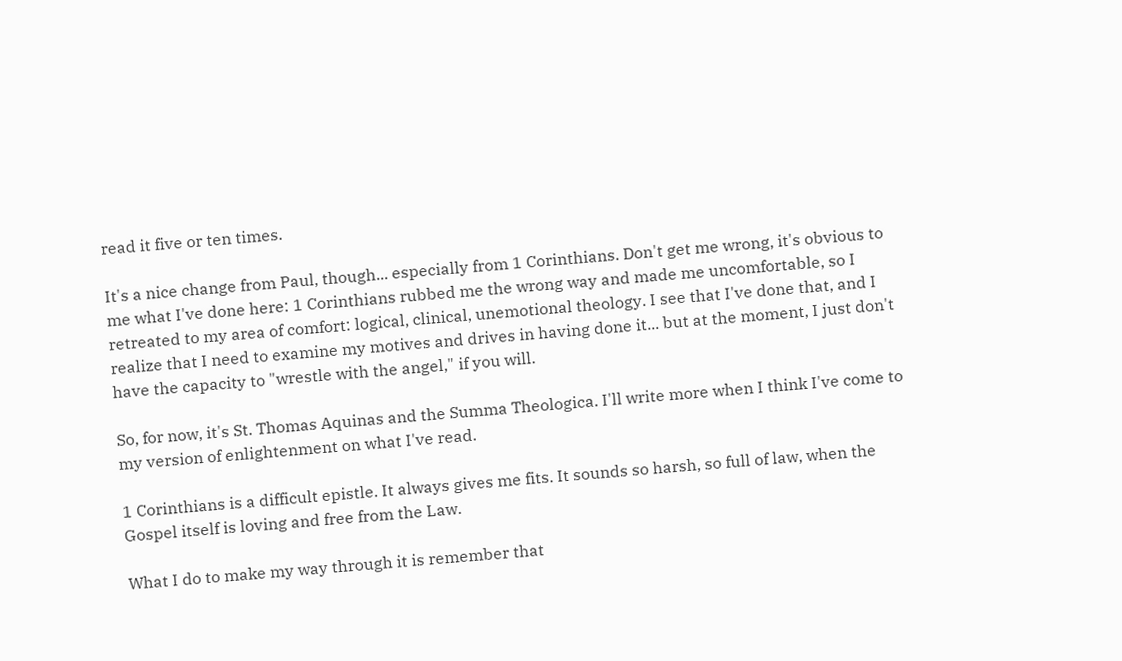read it five or ten times.

It's a nice change from Paul, though... especially from 1 Corinthians. Don't get me wrong, it's obvious to me what I've done here: 1 Corinthians rubbed me the wrong way and made me uncomfortable, so I retreated to my area of comfort: logical, clinical, unemotional theology. I see that I've done that, and I realize that I need to examine my motives and drives in having done it... but at the moment, I just don't have the capacity to "wrestle with the angel," if you will.

So, for now, it's St. Thomas Aquinas and the Summa Theologica. I'll write more when I think I've come to my version of enlightenment on what I've read.

1 Corinthians is a difficult epistle. It always gives me fits. It sounds so harsh, so full of law, when the Gospel itself is loving and free from the Law.

What I do to make my way through it is remember that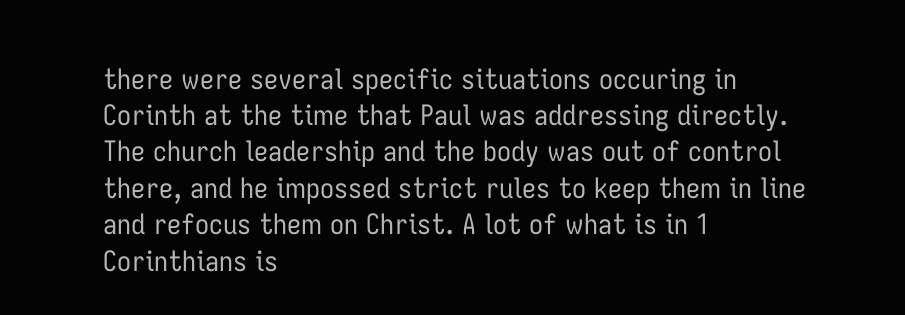there were several specific situations occuring in Corinth at the time that Paul was addressing directly. The church leadership and the body was out of control there, and he impossed strict rules to keep them in line and refocus them on Christ. A lot of what is in 1 Corinthians is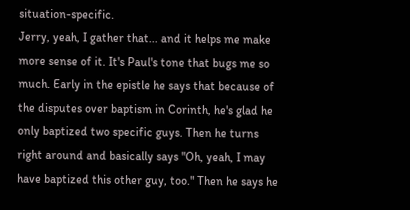situation-specific.
Jerry, yeah, I gather that... and it helps me make more sense of it. It's Paul's tone that bugs me so much. Early in the epistle he says that because of the disputes over baptism in Corinth, he's glad he only baptized two specific guys. Then he turns right around and basically says "Oh, yeah, I may have baptized this other guy, too." Then he says he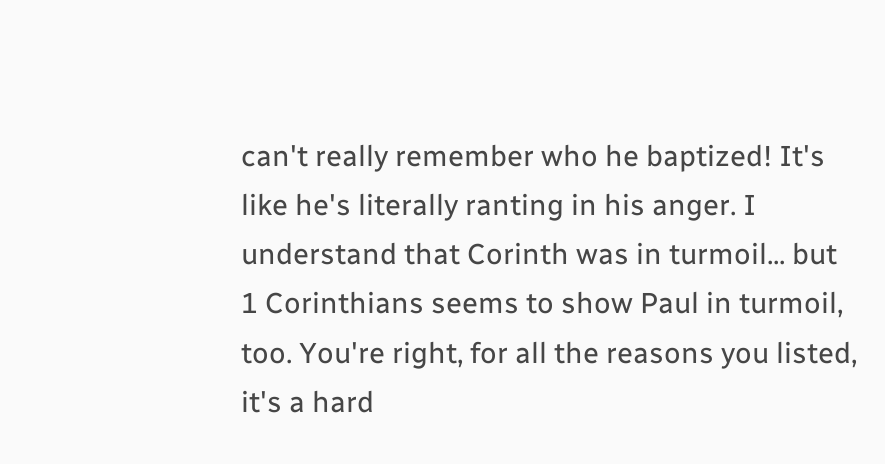can't really remember who he baptized! It's like he's literally ranting in his anger. I understand that Corinth was in turmoil... but 1 Corinthians seems to show Paul in turmoil, too. You're right, for all the reasons you listed, it's a hard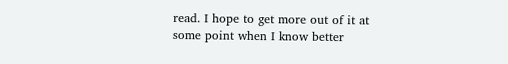read. I hope to get more out of it at some point when I know better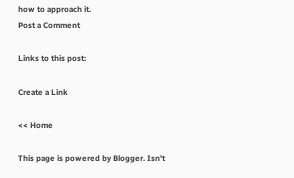how to approach it.
Post a Comment

Links to this post:

Create a Link

<< Home

This page is powered by Blogger. Isn't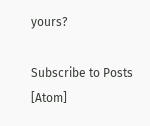yours?

Subscribe to Posts [Atom]